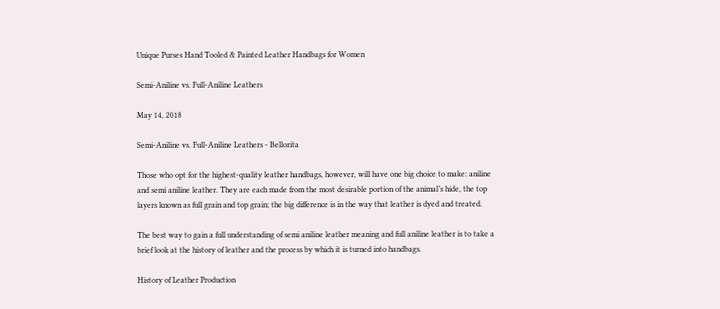Unique Purses Hand Tooled & Painted Leather Handbags for Women

Semi-Aniline vs. Full-Aniline Leathers

May 14, 2018

Semi-Aniline vs. Full-Aniline Leathers - Bellorita

Those who opt for the highest-quality leather handbags, however, will have one big choice to make: aniline and semi aniline leather. They are each made from the most desirable portion of the animal’s hide, the top layers known as full grain and top grain; the big difference is in the way that leather is dyed and treated.

The best way to gain a full understanding of semi aniline leather meaning and full aniline leather is to take a brief look at the history of leather and the process by which it is turned into handbags.

History of Leather Production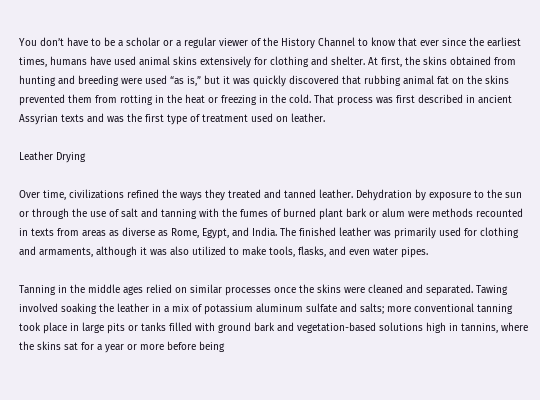You don’t have to be a scholar or a regular viewer of the History Channel to know that ever since the earliest times, humans have used animal skins extensively for clothing and shelter. At first, the skins obtained from hunting and breeding were used “as is,” but it was quickly discovered that rubbing animal fat on the skins prevented them from rotting in the heat or freezing in the cold. That process was first described in ancient Assyrian texts and was the first type of treatment used on leather.

Leather Drying

Over time, civilizations refined the ways they treated and tanned leather. Dehydration by exposure to the sun or through the use of salt and tanning with the fumes of burned plant bark or alum were methods recounted in texts from areas as diverse as Rome, Egypt, and India. The finished leather was primarily used for clothing and armaments, although it was also utilized to make tools, flasks, and even water pipes.

Tanning in the middle ages relied on similar processes once the skins were cleaned and separated. Tawing involved soaking the leather in a mix of potassium aluminum sulfate and salts; more conventional tanning took place in large pits or tanks filled with ground bark and vegetation-based solutions high in tannins, where the skins sat for a year or more before being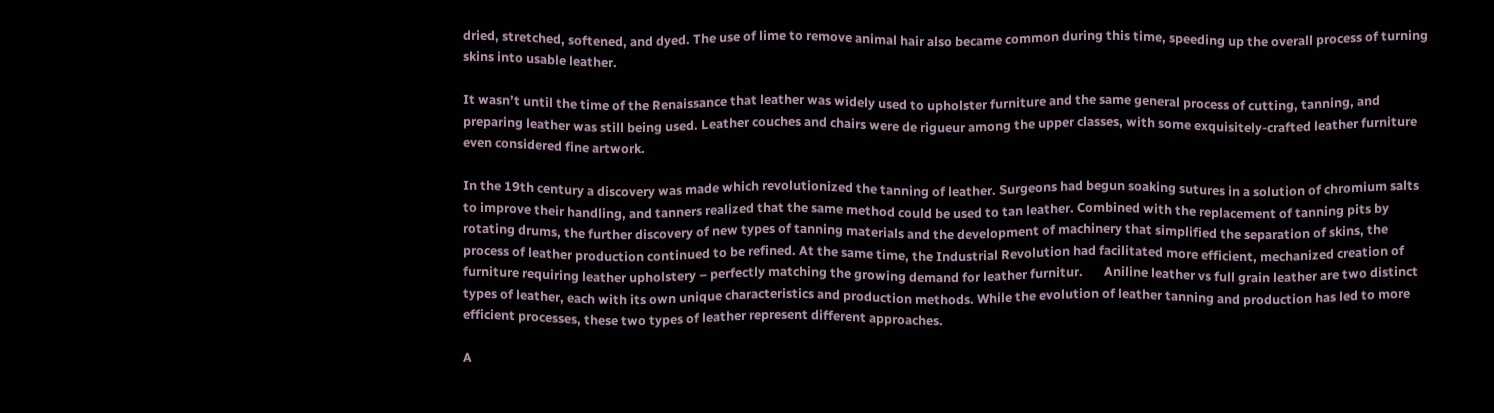dried, stretched, softened, and dyed. The use of lime to remove animal hair also became common during this time, speeding up the overall process of turning skins into usable leather.

It wasn’t until the time of the Renaissance that leather was widely used to upholster furniture and the same general process of cutting, tanning, and preparing leather was still being used. Leather couches and chairs were de rigueur among the upper classes, with some exquisitely-crafted leather furniture even considered fine artwork.

In the 19th century a discovery was made which revolutionized the tanning of leather. Surgeons had begun soaking sutures in a solution of chromium salts to improve their handling, and tanners realized that the same method could be used to tan leather. Combined with the replacement of tanning pits by rotating drums, the further discovery of new types of tanning materials and the development of machinery that simplified the separation of skins, the process of leather production continued to be refined. At the same time, the Industrial Revolution had facilitated more efficient, mechanized creation of furniture requiring leather upholstery – perfectly matching the growing demand for leather furnitur.       Aniline leather vs full grain leather are two distinct types of leather, each with its own unique characteristics and production methods. While the evolution of leather tanning and production has led to more efficient processes, these two types of leather represent different approaches.

A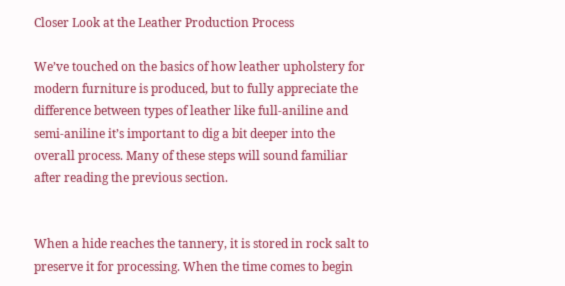Closer Look at the Leather Production Process

We’ve touched on the basics of how leather upholstery for modern furniture is produced, but to fully appreciate the difference between types of leather like full-aniline and semi-aniline it’s important to dig a bit deeper into the overall process. Many of these steps will sound familiar after reading the previous section.


When a hide reaches the tannery, it is stored in rock salt to preserve it for processing. When the time comes to begin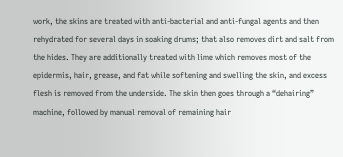work, the skins are treated with anti-bacterial and anti-fungal agents and then rehydrated for several days in soaking drums; that also removes dirt and salt from the hides. They are additionally treated with lime which removes most of the epidermis, hair, grease, and fat while softening and swelling the skin, and excess flesh is removed from the underside. The skin then goes through a “dehairing” machine, followed by manual removal of remaining hair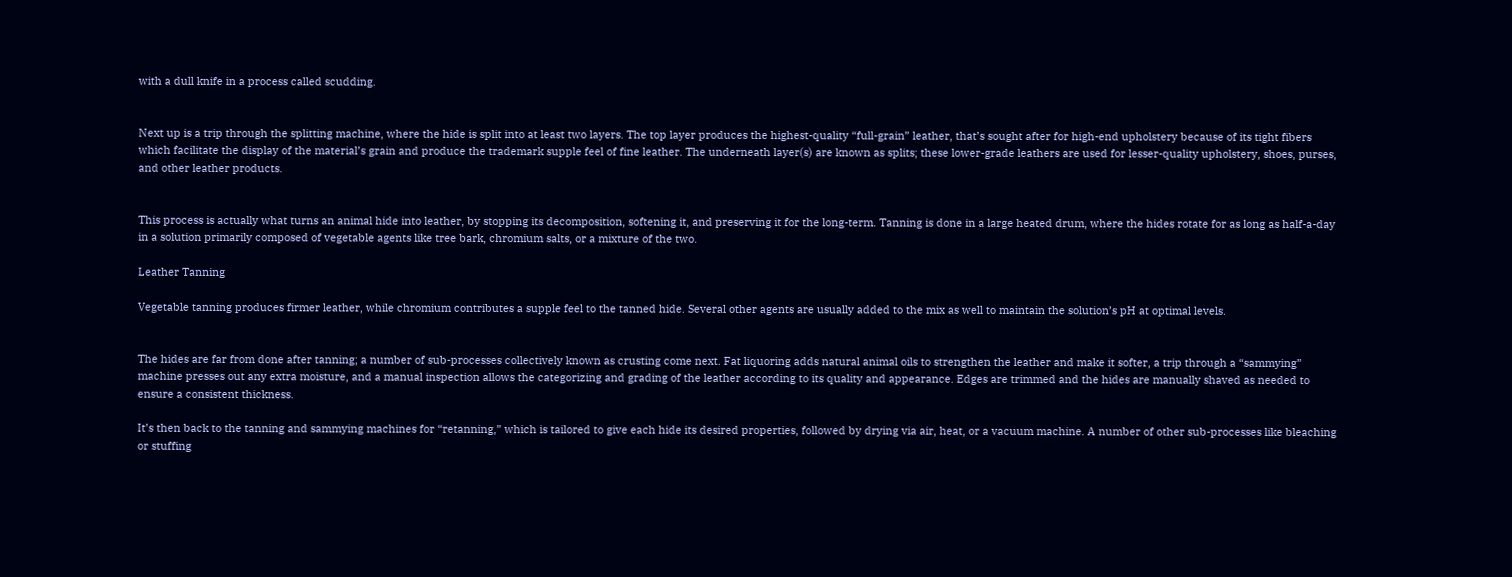with a dull knife in a process called scudding.


Next up is a trip through the splitting machine, where the hide is split into at least two layers. The top layer produces the highest-quality “full-grain” leather, that’s sought after for high-end upholstery because of its tight fibers which facilitate the display of the material’s grain and produce the trademark supple feel of fine leather. The underneath layer(s) are known as splits; these lower-grade leathers are used for lesser-quality upholstery, shoes, purses, and other leather products.


This process is actually what turns an animal hide into leather, by stopping its decomposition, softening it, and preserving it for the long-term. Tanning is done in a large heated drum, where the hides rotate for as long as half-a-day in a solution primarily composed of vegetable agents like tree bark, chromium salts, or a mixture of the two.

Leather Tanning

Vegetable tanning produces firmer leather, while chromium contributes a supple feel to the tanned hide. Several other agents are usually added to the mix as well to maintain the solution’s pH at optimal levels.


The hides are far from done after tanning; a number of sub-processes collectively known as crusting come next. Fat liquoring adds natural animal oils to strengthen the leather and make it softer, a trip through a “sammying” machine presses out any extra moisture, and a manual inspection allows the categorizing and grading of the leather according to its quality and appearance. Edges are trimmed and the hides are manually shaved as needed to ensure a consistent thickness.

It’s then back to the tanning and sammying machines for “retanning,” which is tailored to give each hide its desired properties, followed by drying via air, heat, or a vacuum machine. A number of other sub-processes like bleaching or stuffing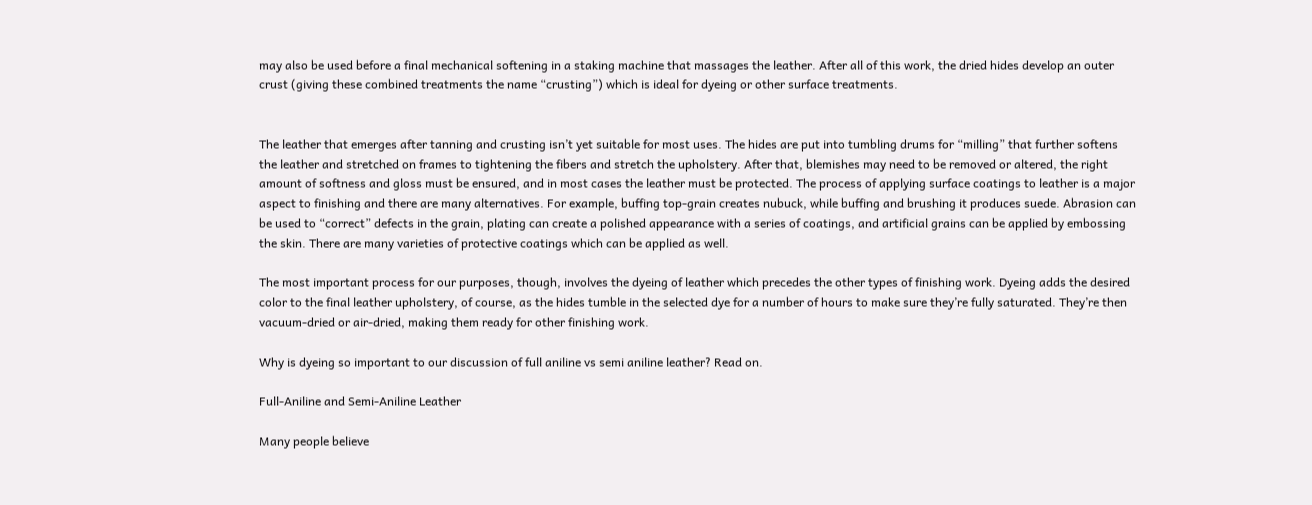may also be used before a final mechanical softening in a staking machine that massages the leather. After all of this work, the dried hides develop an outer crust (giving these combined treatments the name “crusting”) which is ideal for dyeing or other surface treatments.


The leather that emerges after tanning and crusting isn’t yet suitable for most uses. The hides are put into tumbling drums for “milling” that further softens the leather and stretched on frames to tightening the fibers and stretch the upholstery. After that, blemishes may need to be removed or altered, the right amount of softness and gloss must be ensured, and in most cases the leather must be protected. The process of applying surface coatings to leather is a major aspect to finishing and there are many alternatives. For example, buffing top-grain creates nubuck, while buffing and brushing it produces suede. Abrasion can be used to “correct” defects in the grain, plating can create a polished appearance with a series of coatings, and artificial grains can be applied by embossing the skin. There are many varieties of protective coatings which can be applied as well.

The most important process for our purposes, though, involves the dyeing of leather which precedes the other types of finishing work. Dyeing adds the desired color to the final leather upholstery, of course, as the hides tumble in the selected dye for a number of hours to make sure they’re fully saturated. They’re then vacuum-dried or air-dried, making them ready for other finishing work.

Why is dyeing so important to our discussion of full aniline vs semi aniline leather? Read on.

Full-Aniline and Semi-Aniline Leather

Many people believe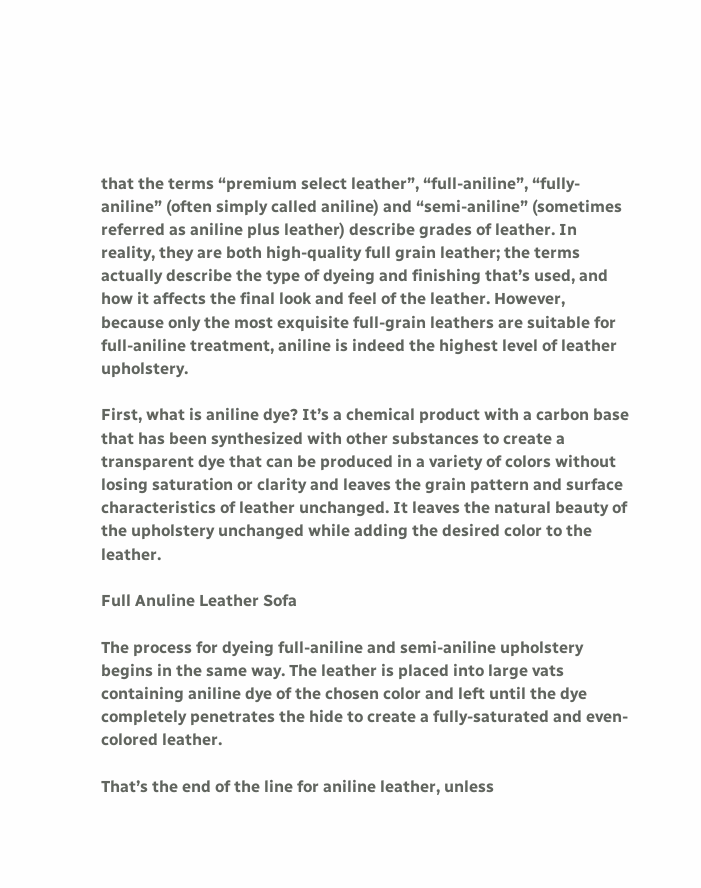that the terms “premium select leather”, “full-aniline”, “fully-aniline” (often simply called aniline) and “semi-aniline” (sometimes referred as aniline plus leather) describe grades of leather. In reality, they are both high-quality full grain leather; the terms actually describe the type of dyeing and finishing that’s used, and how it affects the final look and feel of the leather. However, because only the most exquisite full-grain leathers are suitable for full-aniline treatment, aniline is indeed the highest level of leather upholstery.

First, what is aniline dye? It’s a chemical product with a carbon base that has been synthesized with other substances to create a transparent dye that can be produced in a variety of colors without losing saturation or clarity and leaves the grain pattern and surface characteristics of leather unchanged. It leaves the natural beauty of the upholstery unchanged while adding the desired color to the leather.

Full Anuline Leather Sofa

The process for dyeing full-aniline and semi-aniline upholstery begins in the same way. The leather is placed into large vats containing aniline dye of the chosen color and left until the dye completely penetrates the hide to create a fully-saturated and even-colored leather.

That’s the end of the line for aniline leather, unless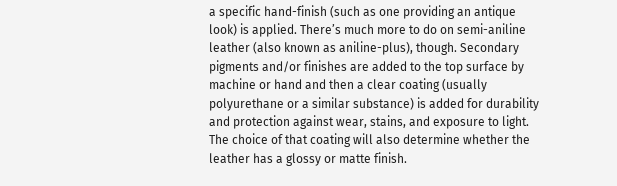a specific hand-finish (such as one providing an antique look) is applied. There’s much more to do on semi-aniline leather (also known as aniline-plus), though. Secondary pigments and/or finishes are added to the top surface by machine or hand and then a clear coating (usually polyurethane or a similar substance) is added for durability and protection against wear, stains, and exposure to light. The choice of that coating will also determine whether the leather has a glossy or matte finish.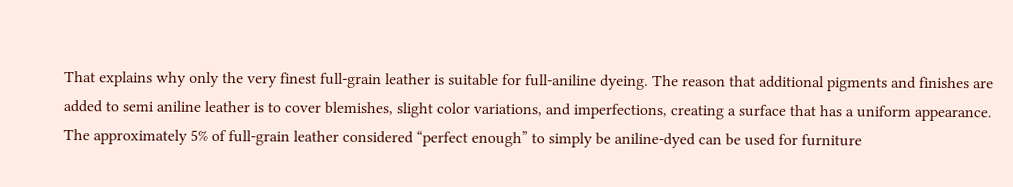That explains why only the very finest full-grain leather is suitable for full-aniline dyeing. The reason that additional pigments and finishes are added to semi aniline leather is to cover blemishes, slight color variations, and imperfections, creating a surface that has a uniform appearance. The approximately 5% of full-grain leather considered “perfect enough” to simply be aniline-dyed can be used for furniture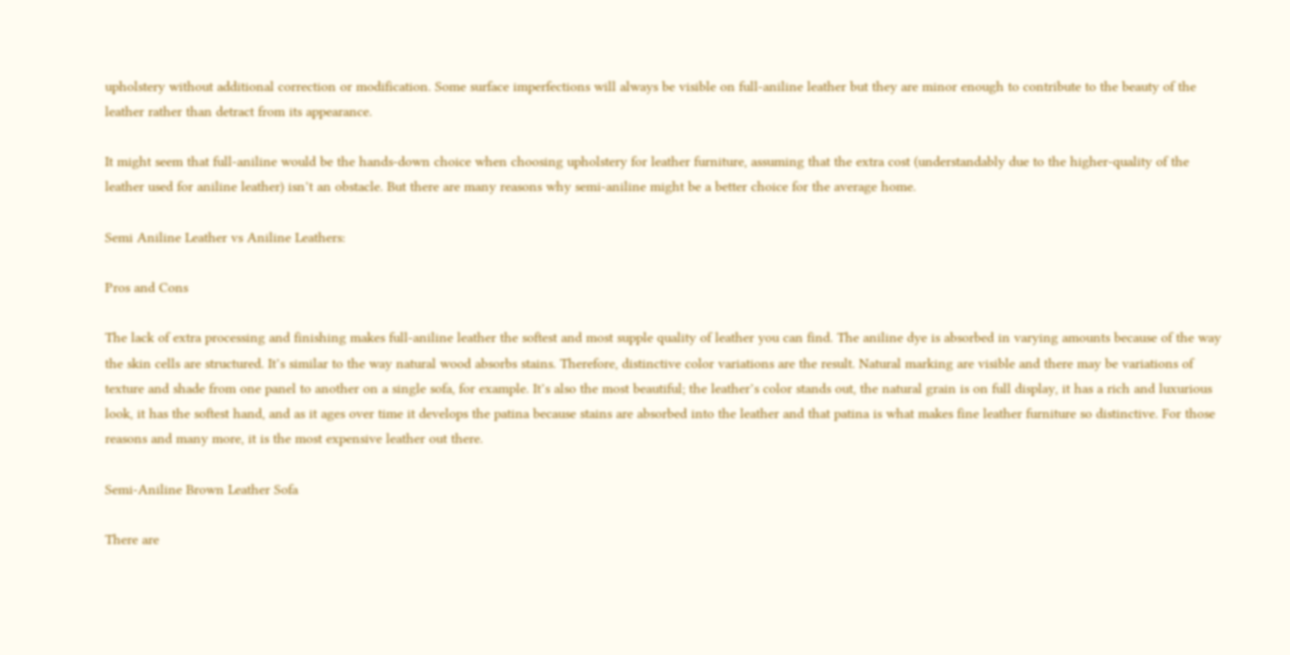upholstery without additional correction or modification. Some surface imperfections will always be visible on full-aniline leather but they are minor enough to contribute to the beauty of the leather rather than detract from its appearance.

It might seem that full-aniline would be the hands-down choice when choosing upholstery for leather furniture, assuming that the extra cost (understandably due to the higher-quality of the leather used for aniline leather) isn’t an obstacle. But there are many reasons why semi-aniline might be a better choice for the average home.

Semi Aniline Leather vs Aniline Leathers:

Pros and Cons

The lack of extra processing and finishing makes full-aniline leather the softest and most supple quality of leather you can find. The aniline dye is absorbed in varying amounts because of the way the skin cells are structured. It’s similar to the way natural wood absorbs stains. Therefore, distinctive color variations are the result. Natural marking are visible and there may be variations of texture and shade from one panel to another on a single sofa, for example. It’s also the most beautiful; the leather’s color stands out, the natural grain is on full display, it has a rich and luxurious look, it has the softest hand, and as it ages over time it develops the patina because stains are absorbed into the leather and that patina is what makes fine leather furniture so distinctive. For those reasons and many more, it is the most expensive leather out there.

Semi-Aniline Brown Leather Sofa

There are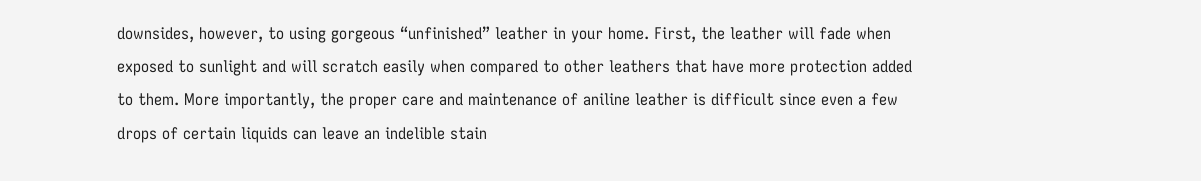downsides, however, to using gorgeous “unfinished” leather in your home. First, the leather will fade when exposed to sunlight and will scratch easily when compared to other leathers that have more protection added to them. More importantly, the proper care and maintenance of aniline leather is difficult since even a few drops of certain liquids can leave an indelible stain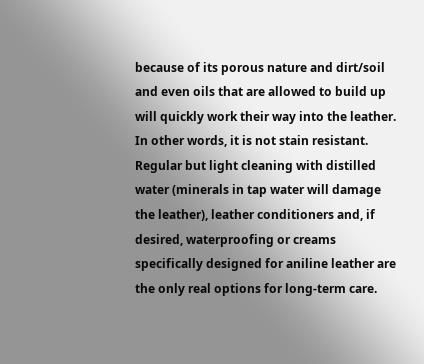because of its porous nature and dirt/soil and even oils that are allowed to build up will quickly work their way into the leather. In other words, it is not stain resistant. Regular but light cleaning with distilled water (minerals in tap water will damage the leather), leather conditioners and, if desired, waterproofing or creams specifically designed for aniline leather are the only real options for long-term care.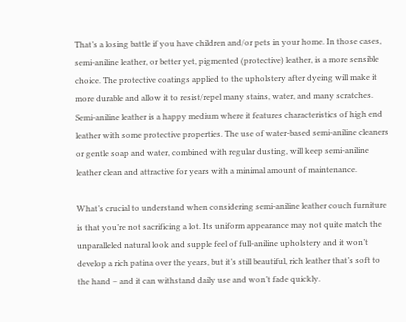That’s a losing battle if you have children and/or pets in your home. In those cases, semi-aniline leather, or better yet, pigmented (protective) leather, is a more sensible choice. The protective coatings applied to the upholstery after dyeing will make it more durable and allow it to resist/repel many stains, water, and many scratches. Semi-aniline leather is a happy medium where it features characteristics of high end leather with some protective properties. The use of water-based semi-aniline cleaners or gentle soap and water, combined with regular dusting, will keep semi-aniline leather clean and attractive for years with a minimal amount of maintenance.

What’s crucial to understand when considering semi-aniline leather couch furniture is that you’re not sacrificing a lot. Its uniform appearance may not quite match the unparalleled natural look and supple feel of full-aniline upholstery and it won’t develop a rich patina over the years, but it’s still beautiful, rich leather that’s soft to the hand – and it can withstand daily use and won’t fade quickly.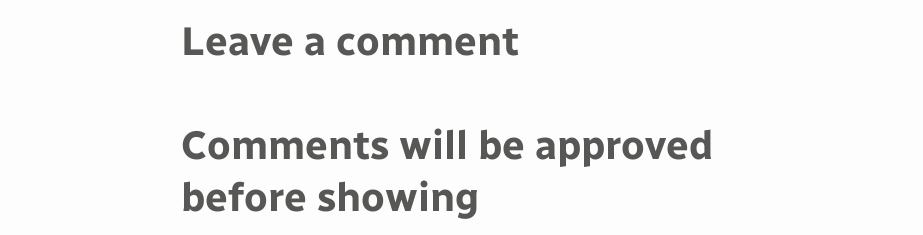Leave a comment

Comments will be approved before showing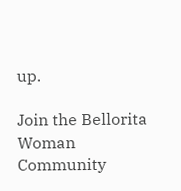up.

Join the Bellorita Woman Community